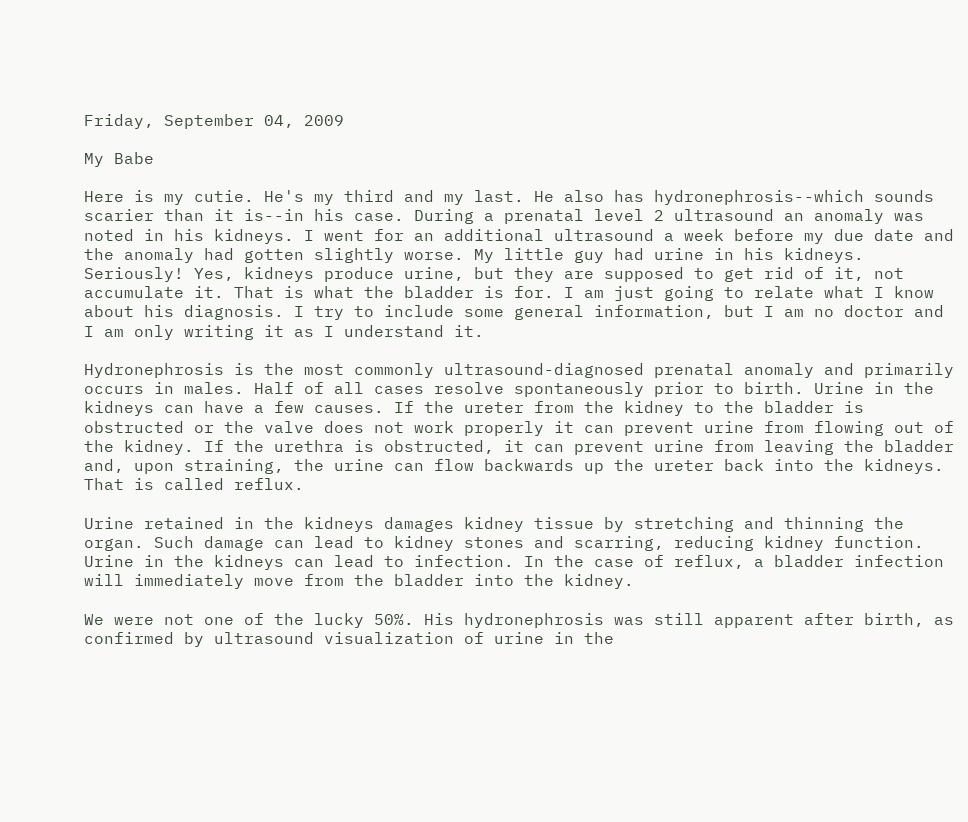Friday, September 04, 2009

My Babe

Here is my cutie. He's my third and my last. He also has hydronephrosis--which sounds scarier than it is--in his case. During a prenatal level 2 ultrasound an anomaly was noted in his kidneys. I went for an additional ultrasound a week before my due date and the anomaly had gotten slightly worse. My little guy had urine in his kidneys. Seriously! Yes, kidneys produce urine, but they are supposed to get rid of it, not accumulate it. That is what the bladder is for. I am just going to relate what I know about his diagnosis. I try to include some general information, but I am no doctor and I am only writing it as I understand it.

Hydronephrosis is the most commonly ultrasound-diagnosed prenatal anomaly and primarily occurs in males. Half of all cases resolve spontaneously prior to birth. Urine in the kidneys can have a few causes. If the ureter from the kidney to the bladder is obstructed or the valve does not work properly it can prevent urine from flowing out of the kidney. If the urethra is obstructed, it can prevent urine from leaving the bladder and, upon straining, the urine can flow backwards up the ureter back into the kidneys. That is called reflux.

Urine retained in the kidneys damages kidney tissue by stretching and thinning the organ. Such damage can lead to kidney stones and scarring, reducing kidney function. Urine in the kidneys can lead to infection. In the case of reflux, a bladder infection will immediately move from the bladder into the kidney.

We were not one of the lucky 50%. His hydronephrosis was still apparent after birth, as confirmed by ultrasound visualization of urine in the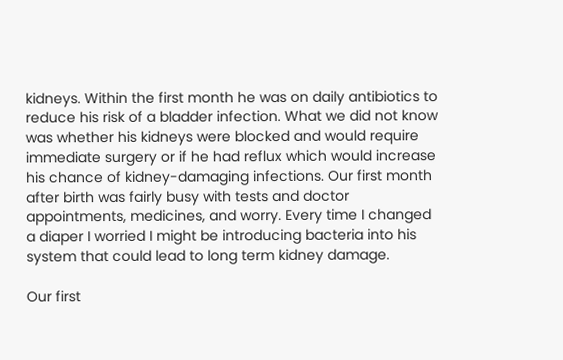kidneys. Within the first month he was on daily antibiotics to reduce his risk of a bladder infection. What we did not know was whether his kidneys were blocked and would require immediate surgery or if he had reflux which would increase his chance of kidney-damaging infections. Our first month after birth was fairly busy with tests and doctor appointments, medicines, and worry. Every time I changed a diaper I worried I might be introducing bacteria into his system that could lead to long term kidney damage.

Our first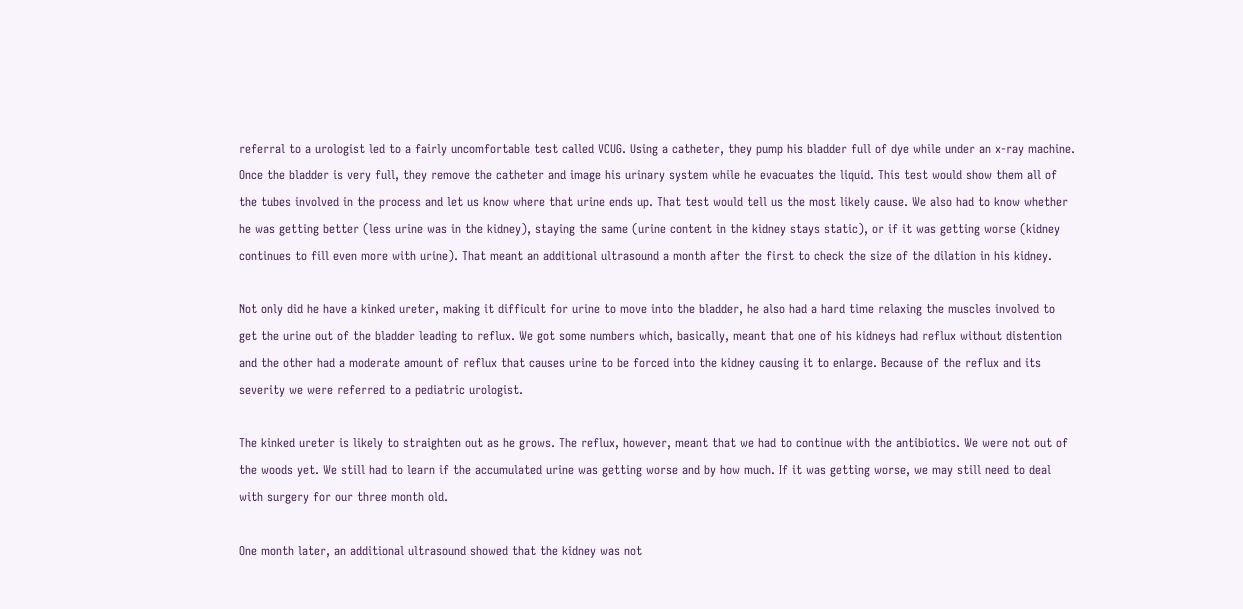referral to a urologist led to a fairly uncomfortable test called VCUG. Using a catheter, they pump his bladder full of dye while under an x-ray machine. Once the bladder is very full, they remove the catheter and image his urinary system while he evacuates the liquid. This test would show them all of the tubes involved in the process and let us know where that urine ends up. That test would tell us the most likely cause. We also had to know whether he was getting better (less urine was in the kidney), staying the same (urine content in the kidney stays static), or if it was getting worse (kidney continues to fill even more with urine). That meant an additional ultrasound a month after the first to check the size of the dilation in his kidney.

Not only did he have a kinked ureter, making it difficult for urine to move into the bladder, he also had a hard time relaxing the muscles involved to get the urine out of the bladder leading to reflux. We got some numbers which, basically, meant that one of his kidneys had reflux without distention and the other had a moderate amount of reflux that causes urine to be forced into the kidney causing it to enlarge. Because of the reflux and its severity we were referred to a pediatric urologist.

The kinked ureter is likely to straighten out as he grows. The reflux, however, meant that we had to continue with the antibiotics. We were not out of the woods yet. We still had to learn if the accumulated urine was getting worse and by how much. If it was getting worse, we may still need to deal with surgery for our three month old.

One month later, an additional ultrasound showed that the kidney was not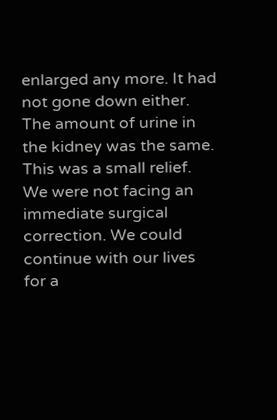enlarged any more. It had not gone down either. The amount of urine in the kidney was the same. This was a small relief. We were not facing an immediate surgical correction. We could continue with our lives for a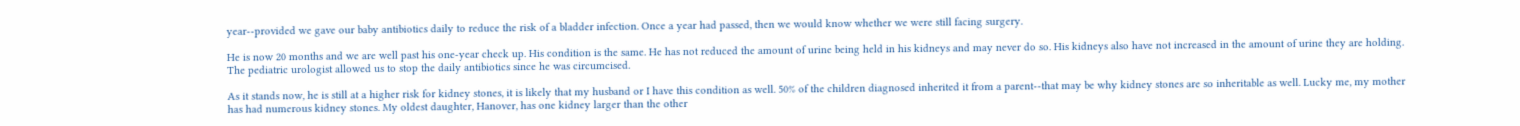year--provided we gave our baby antibiotics daily to reduce the risk of a bladder infection. Once a year had passed, then we would know whether we were still facing surgery.

He is now 20 months and we are well past his one-year check up. His condition is the same. He has not reduced the amount of urine being held in his kidneys and may never do so. His kidneys also have not increased in the amount of urine they are holding. The pediatric urologist allowed us to stop the daily antibiotics since he was circumcised.

As it stands now, he is still at a higher risk for kidney stones, it is likely that my husband or I have this condition as well. 50% of the children diagnosed inherited it from a parent--that may be why kidney stones are so inheritable as well. Lucky me, my mother has had numerous kidney stones. My oldest daughter, Hanover, has one kidney larger than the other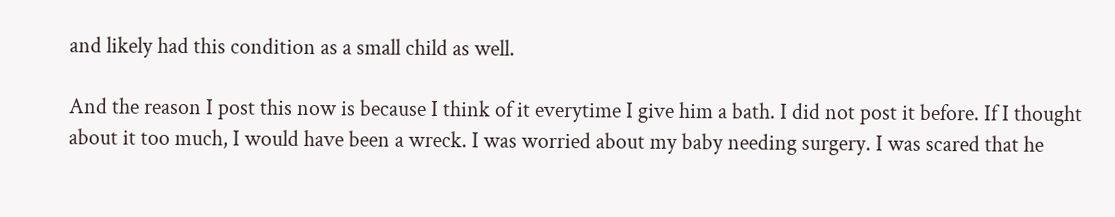and likely had this condition as a small child as well.

And the reason I post this now is because I think of it everytime I give him a bath. I did not post it before. If I thought about it too much, I would have been a wreck. I was worried about my baby needing surgery. I was scared that he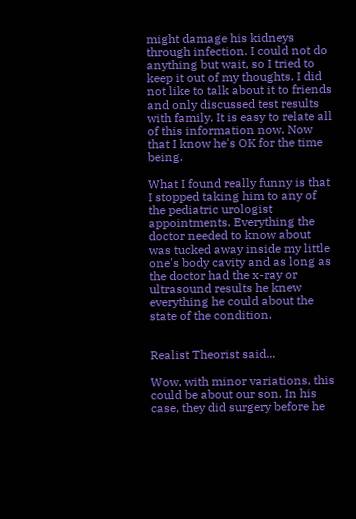might damage his kidneys through infection. I could not do anything but wait, so I tried to keep it out of my thoughts. I did not like to talk about it to friends and only discussed test results with family. It is easy to relate all of this information now. Now that I know he's OK for the time being.

What I found really funny is that I stopped taking him to any of the pediatric urologist appointments. Everything the doctor needed to know about was tucked away inside my little one's body cavity and as long as the doctor had the x-ray or ultrasound results he knew everything he could about the state of the condition.


Realist Theorist said...

Wow, with minor variations, this could be about our son. In his case, they did surgery before he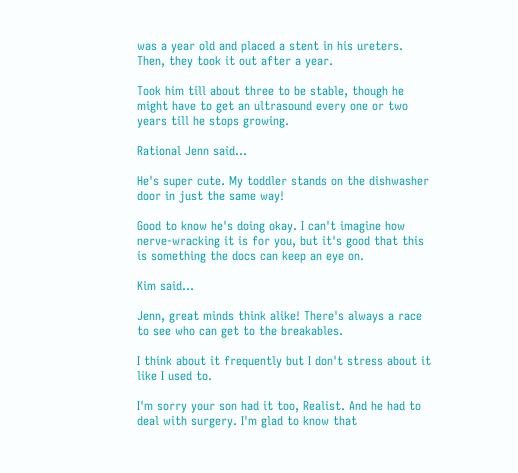was a year old and placed a stent in his ureters. Then, they took it out after a year.

Took him till about three to be stable, though he might have to get an ultrasound every one or two years till he stops growing.

Rational Jenn said...

He's super cute. My toddler stands on the dishwasher door in just the same way!

Good to know he's doing okay. I can't imagine how nerve-wracking it is for you, but it's good that this is something the docs can keep an eye on.

Kim said...

Jenn, great minds think alike! There's always a race to see who can get to the breakables.

I think about it frequently but I don't stress about it like I used to.

I'm sorry your son had it too, Realist. And he had to deal with surgery. I'm glad to know that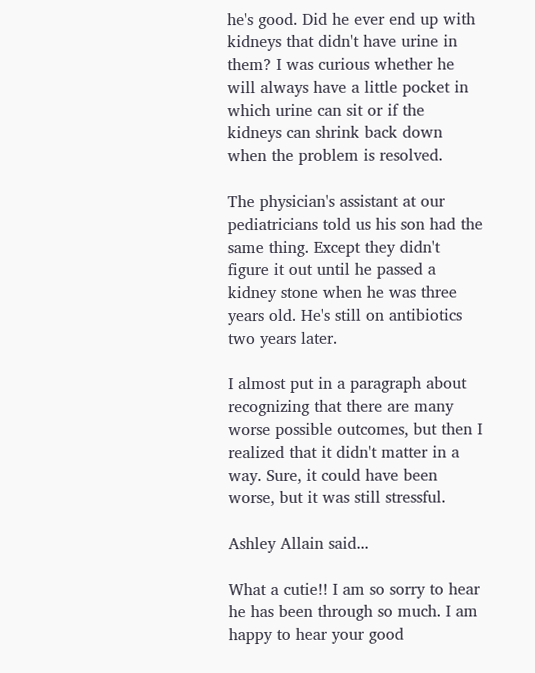he's good. Did he ever end up with kidneys that didn't have urine in them? I was curious whether he will always have a little pocket in which urine can sit or if the kidneys can shrink back down when the problem is resolved.

The physician's assistant at our pediatricians told us his son had the same thing. Except they didn't figure it out until he passed a kidney stone when he was three years old. He's still on antibiotics two years later.

I almost put in a paragraph about recognizing that there are many worse possible outcomes, but then I realized that it didn't matter in a way. Sure, it could have been worse, but it was still stressful.

Ashley Allain said...

What a cutie!! I am so sorry to hear he has been through so much. I am happy to hear your good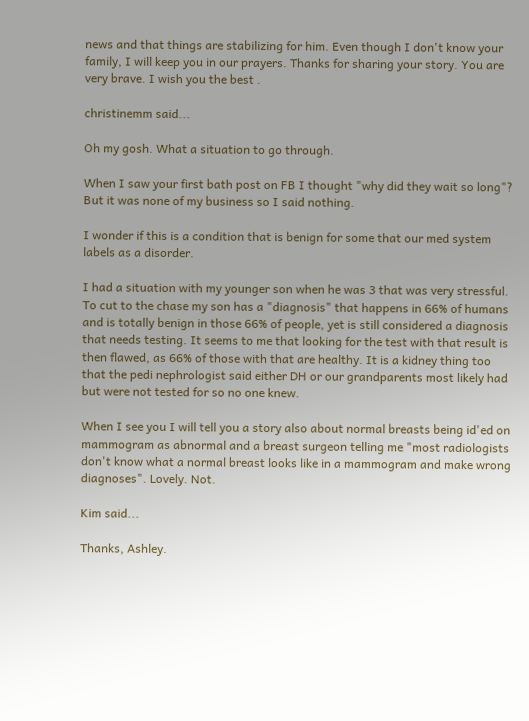news and that things are stabilizing for him. Even though I don't know your family, I will keep you in our prayers. Thanks for sharing your story. You are very brave. I wish you the best .

christinemm said...

Oh my gosh. What a situation to go through.

When I saw your first bath post on FB I thought "why did they wait so long"? But it was none of my business so I said nothing.

I wonder if this is a condition that is benign for some that our med system labels as a disorder.

I had a situation with my younger son when he was 3 that was very stressful. To cut to the chase my son has a "diagnosis" that happens in 66% of humans and is totally benign in those 66% of people, yet is still considered a diagnosis that needs testing. It seems to me that looking for the test with that result is then flawed, as 66% of those with that are healthy. It is a kidney thing too that the pedi nephrologist said either DH or our grandparents most likely had but were not tested for so no one knew.

When I see you I will tell you a story also about normal breasts being id'ed on mammogram as abnormal and a breast surgeon telling me "most radiologists don't know what a normal breast looks like in a mammogram and make wrong diagnoses". Lovely. Not.

Kim said...

Thanks, Ashley.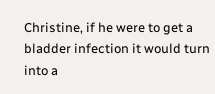Christine, if he were to get a bladder infection it would turn into a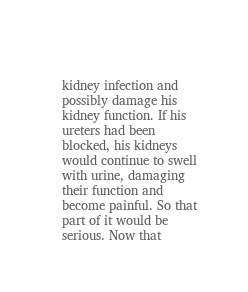kidney infection and possibly damage his kidney function. If his ureters had been blocked, his kidneys would continue to swell with urine, damaging their function and become painful. So that part of it would be serious. Now that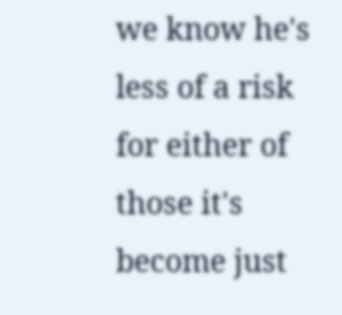we know he's less of a risk for either of those it's become just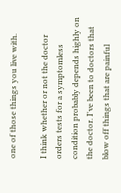one of those things you live with.

I think whether or not the doctor orders tests for a symptomless condition probably depends highly on the doctor. I've been to doctors that blow off things that are painful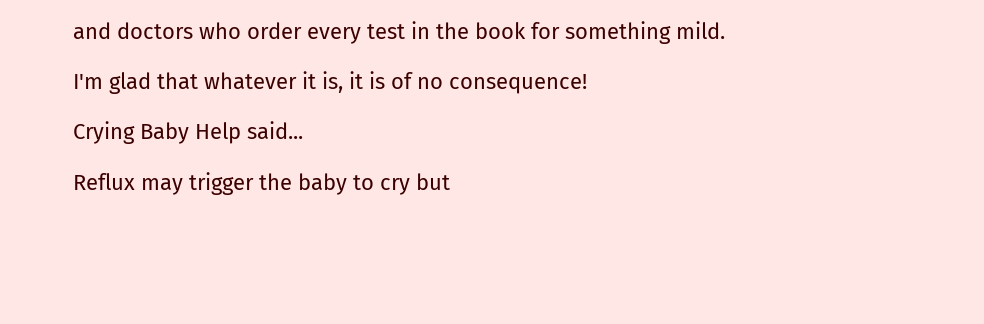and doctors who order every test in the book for something mild.

I'm glad that whatever it is, it is of no consequence!

Crying Baby Help said...

Reflux may trigger the baby to cry but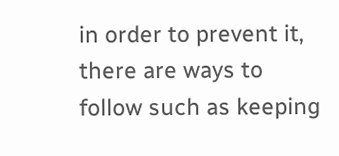in order to prevent it, there are ways to follow such as keeping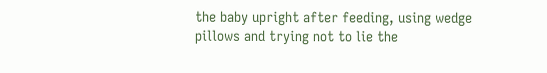the baby upright after feeding, using wedge pillows and trying not to lie the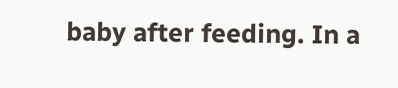baby after feeding. In a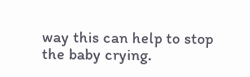way this can help to stop the baby crying.